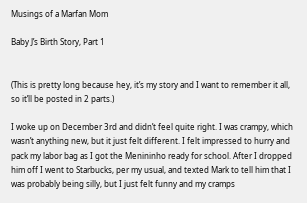Musings of a Marfan Mom

Baby J’s Birth Story, Part 1


(This is pretty long because hey, it’s my story and I want to remember it all, so it’ll be posted in 2 parts.)

I woke up on December 3rd and didn’t feel quite right. I was crampy, which wasn’t anything new, but it just felt different. I felt impressed to hurry and pack my labor bag as I got the Menininho ready for school. After I dropped him off I went to Starbucks, per my usual, and texted Mark to tell him that I was probably being silly, but I just felt funny and my cramps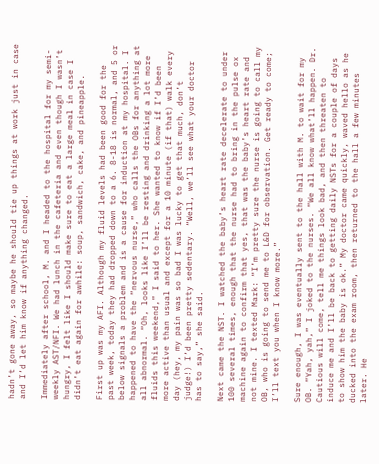hadn’t gone away, so maybe he should tie up things at work just in case and I’d let him know if anything changed.

Immediately after school, M. and I headed to the hospital for my semi-weekly AST/NFI. We had lunch in the cafeteria and even though I wasn’t hungry, I felt like I should make sure to eat a large meal in case I didn’t eat again for awhile: soup, sandwich, cake, and pineapple.

First up was my AFI. Although my fluid levels had been good for the past week, today they had dropped down to a 6. 8-18 is normal, and 5 or below signals a problem and is a cause for induction at my hospital. I happened to have the “nervous nurse,” who calls the OBs for anything at all abnormal. “Oh, looks like I’ll be resting and drinking a lot more fluids this weekend,” I said to her. She wanted to know if I’d been more active than usual and except for a 10 minute (if that) walk every day (hey, my pain was so bad I was lucky to get that much, don’t judge!) I’d been pretty sedentary. “Well, we’ll see what your doctor has to say,” she said.

Next came the NST. I watched the baby’s heart rate decelerate to under 100 several times, enough that the nurse had to bring in the pulse ox machine again to confirm that yes, that was the baby’s heart rate and not mine. I texted Mark: “I’m pretty sure the nurse is going to call my OB, who is going to send me to L&D for observation. Get ready to come; I’ll text you when I know more.”

Sure enough, I was eventually sent to the hall with M. to wait for my OB. “Yah, yah,” I joked to the nurses. “We all know what’ll happen. Dr. Cautious will come, tell me things look bad, and then threaten to induce me and I’ll be back to getting daily NSTs for a couple of days to show him the baby is ok.” My doctor came quickly, waved hello as he ducked into the exam room, then returned to the hall a few minutes later. He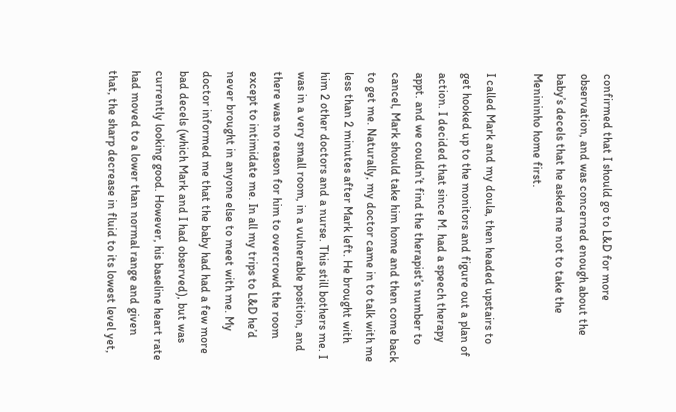confirmed that I should go to L&D for more observation, and was concerned enough about the baby’s decels that he asked me not to take the Menininho home first.

I called Mark and my doula, then headed upstairs to get hooked up to the monitors and figure out a plan of action. I decided that since M. had a speech therapy appt. and we couldn’t find the therapist’s number to cancel, Mark should take him home and then come back to get me. Naturally, my doctor came in to talk with me less than 2 minutes after Mark left. He brought with him 2 other doctors and a nurse. This still bothers me. I was in a very small room, in a vulnerable position, and there was no reason for him to overcrowd the room except to intimidate me. In all my trips to L&D he’d never brought in anyone else to meet with me. My doctor informed me that the baby had had a few more bad decels (which Mark and I had observed), but was currently looking good. However, his baseline heart rate had moved to a lower than normal range and given that, the sharp decrease in fluid to its lowest level yet,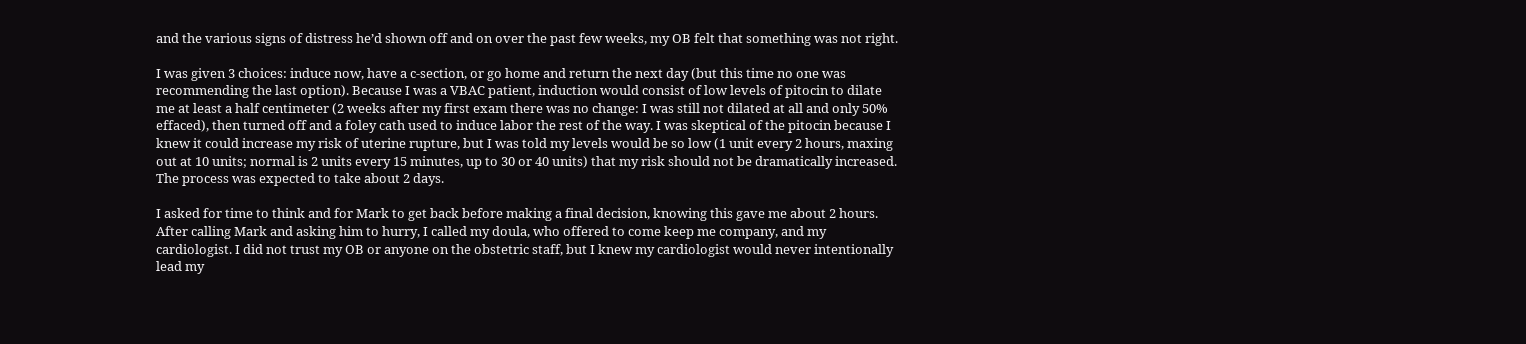and the various signs of distress he’d shown off and on over the past few weeks, my OB felt that something was not right.

I was given 3 choices: induce now, have a c-section, or go home and return the next day (but this time no one was recommending the last option). Because I was a VBAC patient, induction would consist of low levels of pitocin to dilate me at least a half centimeter (2 weeks after my first exam there was no change: I was still not dilated at all and only 50% effaced), then turned off and a foley cath used to induce labor the rest of the way. I was skeptical of the pitocin because I knew it could increase my risk of uterine rupture, but I was told my levels would be so low (1 unit every 2 hours, maxing out at 10 units; normal is 2 units every 15 minutes, up to 30 or 40 units) that my risk should not be dramatically increased. The process was expected to take about 2 days.

I asked for time to think and for Mark to get back before making a final decision, knowing this gave me about 2 hours. After calling Mark and asking him to hurry, I called my doula, who offered to come keep me company, and my cardiologist. I did not trust my OB or anyone on the obstetric staff, but I knew my cardiologist would never intentionally lead my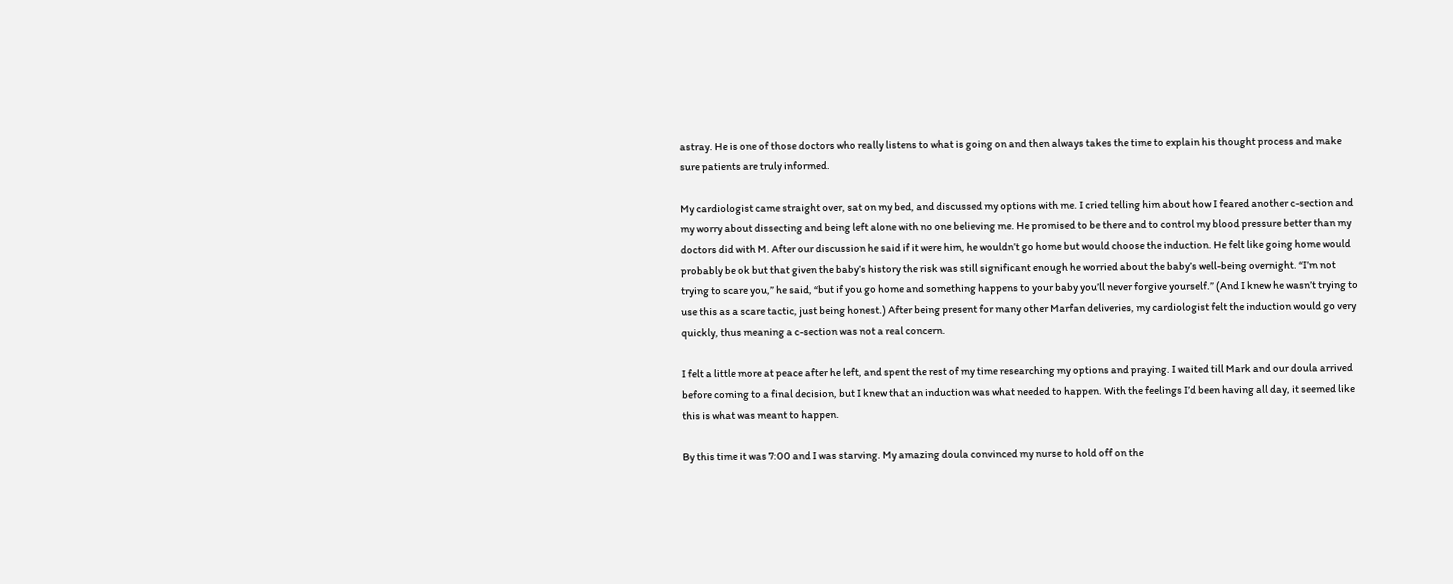astray. He is one of those doctors who really listens to what is going on and then always takes the time to explain his thought process and make sure patients are truly informed.

My cardiologist came straight over, sat on my bed, and discussed my options with me. I cried telling him about how I feared another c-section and my worry about dissecting and being left alone with no one believing me. He promised to be there and to control my blood pressure better than my doctors did with M. After our discussion he said if it were him, he wouldn’t go home but would choose the induction. He felt like going home would probably be ok but that given the baby’s history the risk was still significant enough he worried about the baby’s well-being overnight. “I’m not trying to scare you,” he said, “but if you go home and something happens to your baby you’ll never forgive yourself.” (And I knew he wasn’t trying to use this as a scare tactic, just being honest.) After being present for many other Marfan deliveries, my cardiologist felt the induction would go very quickly, thus meaning a c-section was not a real concern.

I felt a little more at peace after he left, and spent the rest of my time researching my options and praying. I waited till Mark and our doula arrived before coming to a final decision, but I knew that an induction was what needed to happen. With the feelings I’d been having all day, it seemed like this is what was meant to happen.

By this time it was 7:00 and I was starving. My amazing doula convinced my nurse to hold off on the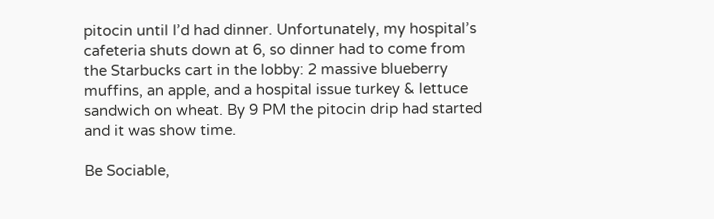pitocin until I’d had dinner. Unfortunately, my hospital’s cafeteria shuts down at 6, so dinner had to come from the Starbucks cart in the lobby: 2 massive blueberry muffins, an apple, and a hospital issue turkey & lettuce sandwich on wheat. By 9 PM the pitocin drip had started and it was show time.

Be Sociable,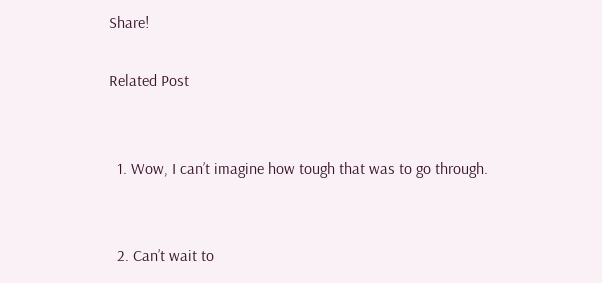Share!

Related Post


  1. Wow, I can’t imagine how tough that was to go through.


  2. Can’t wait to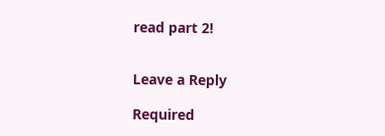read part 2!


Leave a Reply

Required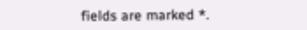fields are marked *.